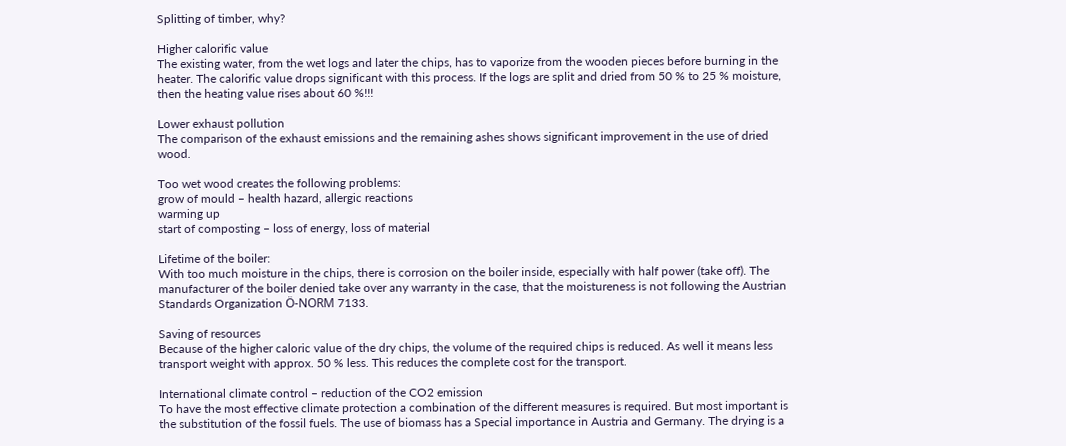Splitting of timber, why?

Higher calorific value
The existing water, from the wet logs and later the chips, has to vaporize from the wooden pieces before burning in the heater. The calorific value drops significant with this process. If the logs are split and dried from 50 % to 25 % moisture, then the heating value rises about 60 %!!!

Lower exhaust pollution
The comparison of the exhaust emissions and the remaining ashes shows significant improvement in the use of dried wood.

Too wet wood creates the following problems:
grow of mould – health hazard, allergic reactions
warming up
start of composting – loss of energy, loss of material

Lifetime of the boiler:
With too much moisture in the chips, there is corrosion on the boiler inside, especially with half power (take off). The manufacturer of the boiler denied take over any warranty in the case, that the moistureness is not following the Austrian Standards Organization Ö-NORM 7133.

Saving of resources
Because of the higher caloric value of the dry chips, the volume of the required chips is reduced. As well it means less transport weight with approx. 50 % less. This reduces the complete cost for the transport.

International climate control – reduction of the CO2 emission
To have the most effective climate protection a combination of the different measures is required. But most important is the substitution of the fossil fuels. The use of biomass has a Special importance in Austria and Germany. The drying is a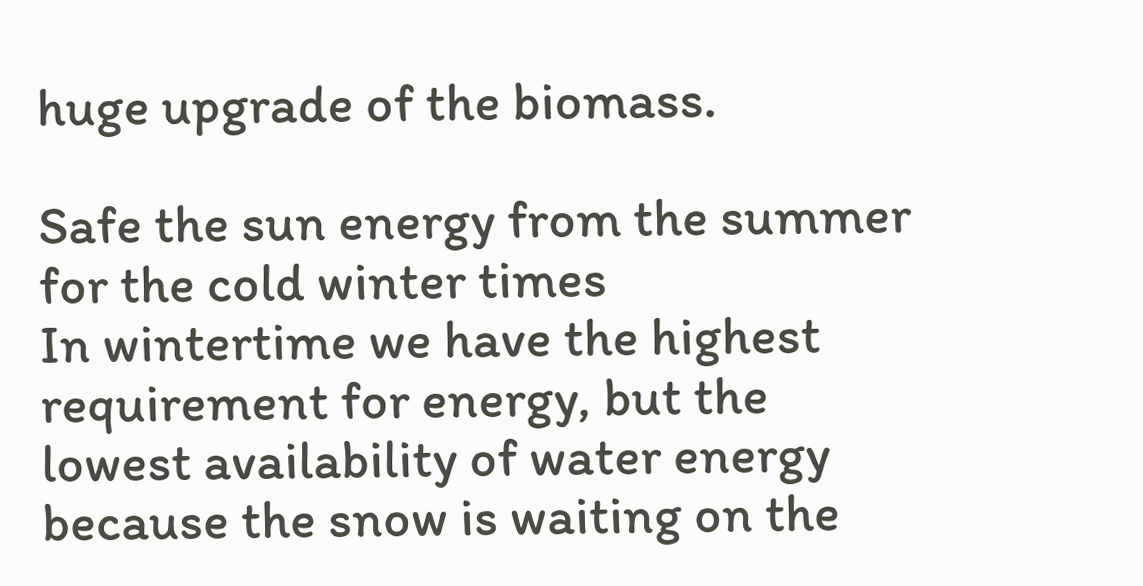huge upgrade of the biomass.

Safe the sun energy from the summer for the cold winter times
In wintertime we have the highest requirement for energy, but the lowest availability of water energy because the snow is waiting on the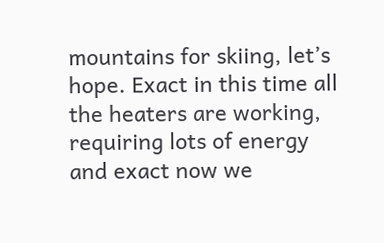mountains for skiing, let’s hope. Exact in this time all the heaters are working, requiring lots of energy and exact now we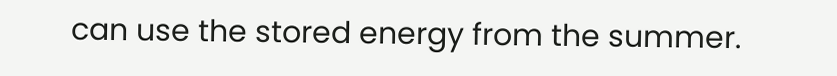can use the stored energy from the summer.